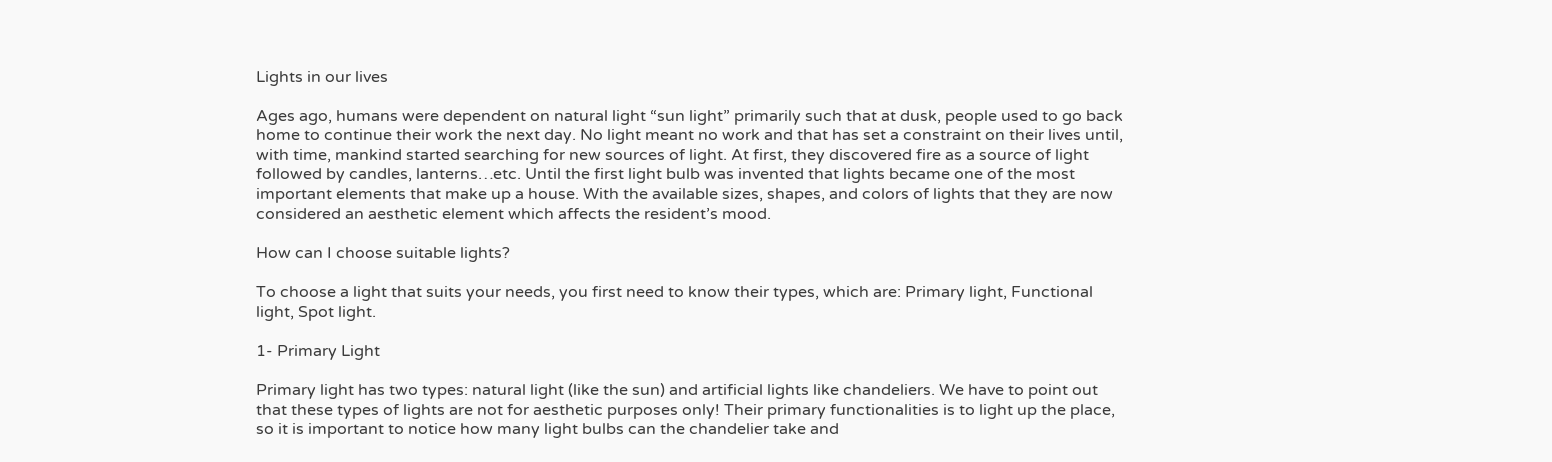Lights in our lives

Ages ago, humans were dependent on natural light “sun light” primarily such that at dusk, people used to go back home to continue their work the next day. No light meant no work and that has set a constraint on their lives until, with time, mankind started searching for new sources of light. At first, they discovered fire as a source of light followed by candles, lanterns…etc. Until the first light bulb was invented that lights became one of the most important elements that make up a house. With the available sizes, shapes, and colors of lights that they are now considered an aesthetic element which affects the resident’s mood.

How can I choose suitable lights?

To choose a light that suits your needs, you first need to know their types, which are: Primary light, Functional light, Spot light.

1- Primary Light

Primary light has two types: natural light (like the sun) and artificial lights like chandeliers. We have to point out that these types of lights are not for aesthetic purposes only! Their primary functionalities is to light up the place, so it is important to notice how many light bulbs can the chandelier take and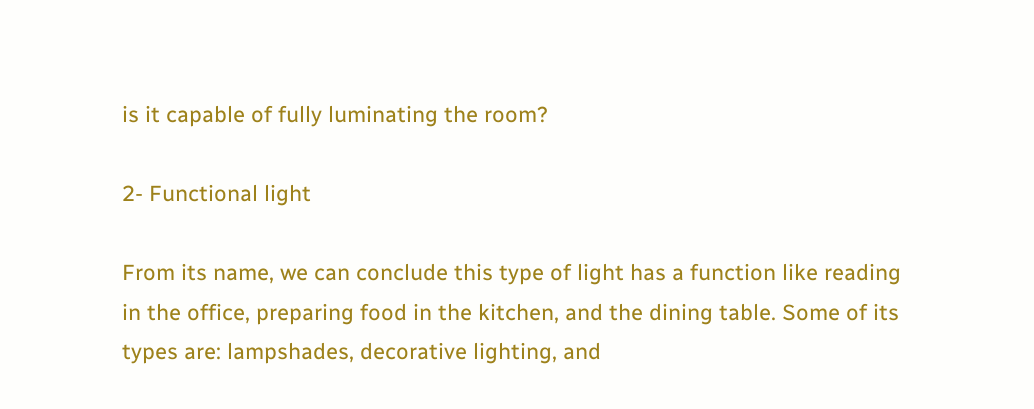is it capable of fully luminating the room?

2- Functional light

From its name, we can conclude this type of light has a function like reading in the office, preparing food in the kitchen, and the dining table. Some of its types are: lampshades, decorative lighting, and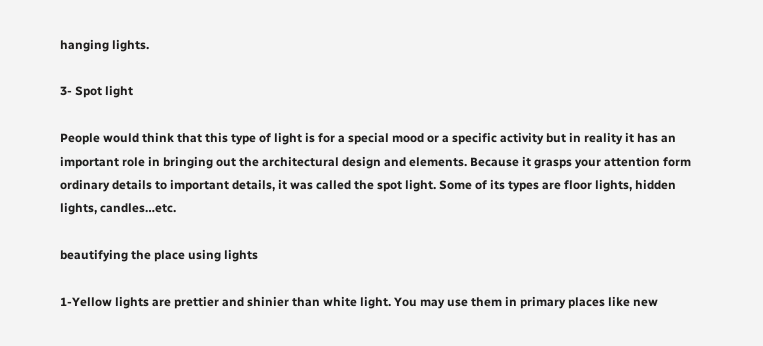hanging lights.

3- Spot light

People would think that this type of light is for a special mood or a specific activity but in reality it has an important role in bringing out the architectural design and elements. Because it grasps your attention form ordinary details to important details, it was called the spot light. Some of its types are floor lights, hidden lights, candles…etc.

beautifying the place using lights

1-Yellow lights are prettier and shinier than white light. You may use them in primary places like new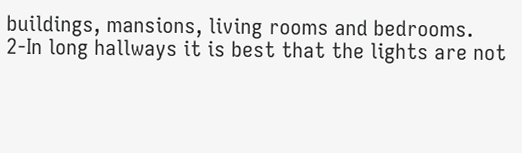buildings, mansions, living rooms and bedrooms.
2-In long hallways it is best that the lights are not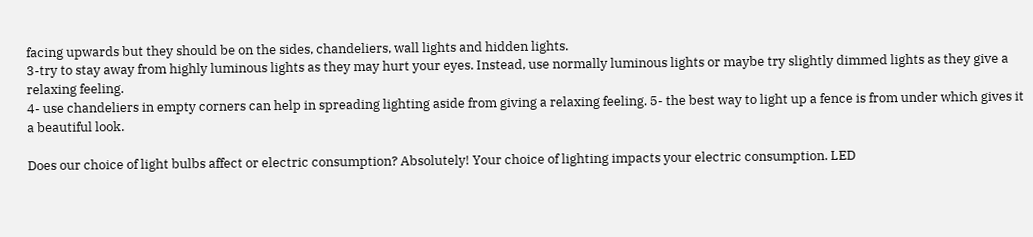facing upwards but they should be on the sides, chandeliers, wall lights and hidden lights.
3-try to stay away from highly luminous lights as they may hurt your eyes. Instead, use normally luminous lights or maybe try slightly dimmed lights as they give a relaxing feeling.
4- use chandeliers in empty corners can help in spreading lighting aside from giving a relaxing feeling. 5- the best way to light up a fence is from under which gives it a beautiful look.

Does our choice of light bulbs affect or electric consumption? Absolutely! Your choice of lighting impacts your electric consumption. LED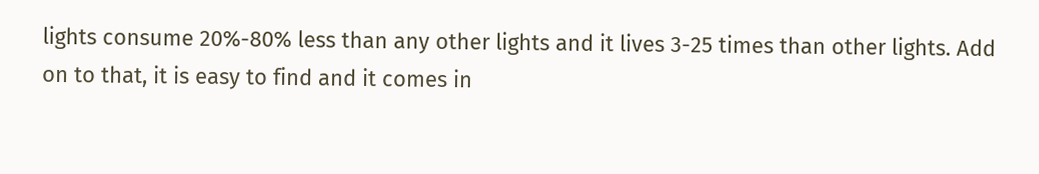lights consume 20%-80% less than any other lights and it lives 3-25 times than other lights. Add on to that, it is easy to find and it comes in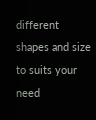different shapes and size to suits your need